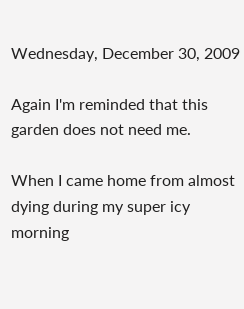Wednesday, December 30, 2009

Again I'm reminded that this garden does not need me.

When I came home from almost dying during my super icy morning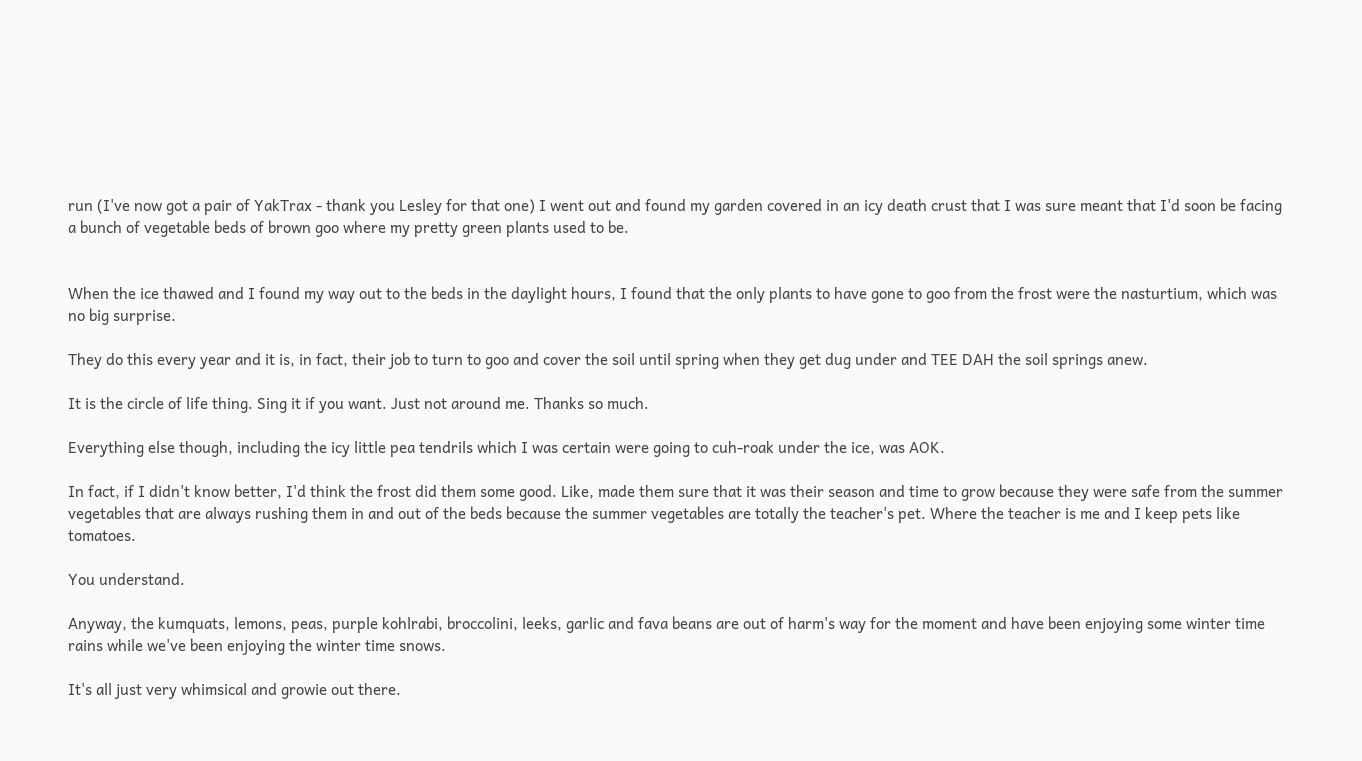run (I've now got a pair of YakTrax - thank you Lesley for that one) I went out and found my garden covered in an icy death crust that I was sure meant that I'd soon be facing a bunch of vegetable beds of brown goo where my pretty green plants used to be.


When the ice thawed and I found my way out to the beds in the daylight hours, I found that the only plants to have gone to goo from the frost were the nasturtium, which was no big surprise.

They do this every year and it is, in fact, their job to turn to goo and cover the soil until spring when they get dug under and TEE DAH the soil springs anew.

It is the circle of life thing. Sing it if you want. Just not around me. Thanks so much.

Everything else though, including the icy little pea tendrils which I was certain were going to cuh-roak under the ice, was AOK.

In fact, if I didn't know better, I'd think the frost did them some good. Like, made them sure that it was their season and time to grow because they were safe from the summer vegetables that are always rushing them in and out of the beds because the summer vegetables are totally the teacher's pet. Where the teacher is me and I keep pets like tomatoes.

You understand.

Anyway, the kumquats, lemons, peas, purple kohlrabi, broccolini, leeks, garlic and fava beans are out of harm's way for the moment and have been enjoying some winter time rains while we've been enjoying the winter time snows.

It's all just very whimsical and growie out there.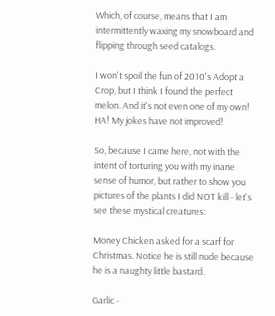Which, of course, means that I am intermittently waxing my snowboard and flipping through seed catalogs.

I won't spoil the fun of 2010's Adopt a Crop, but I think I found the perfect melon. And it's not even one of my own! HA! My jokes have not improved!

So, because I came here, not with the intent of torturing you with my inane sense of humor, but rather to show you pictures of the plants I did NOT kill - let's see these mystical creatures:

Money Chicken asked for a scarf for Christmas. Notice he is still nude because he is a naughty little bastard.

Garlic -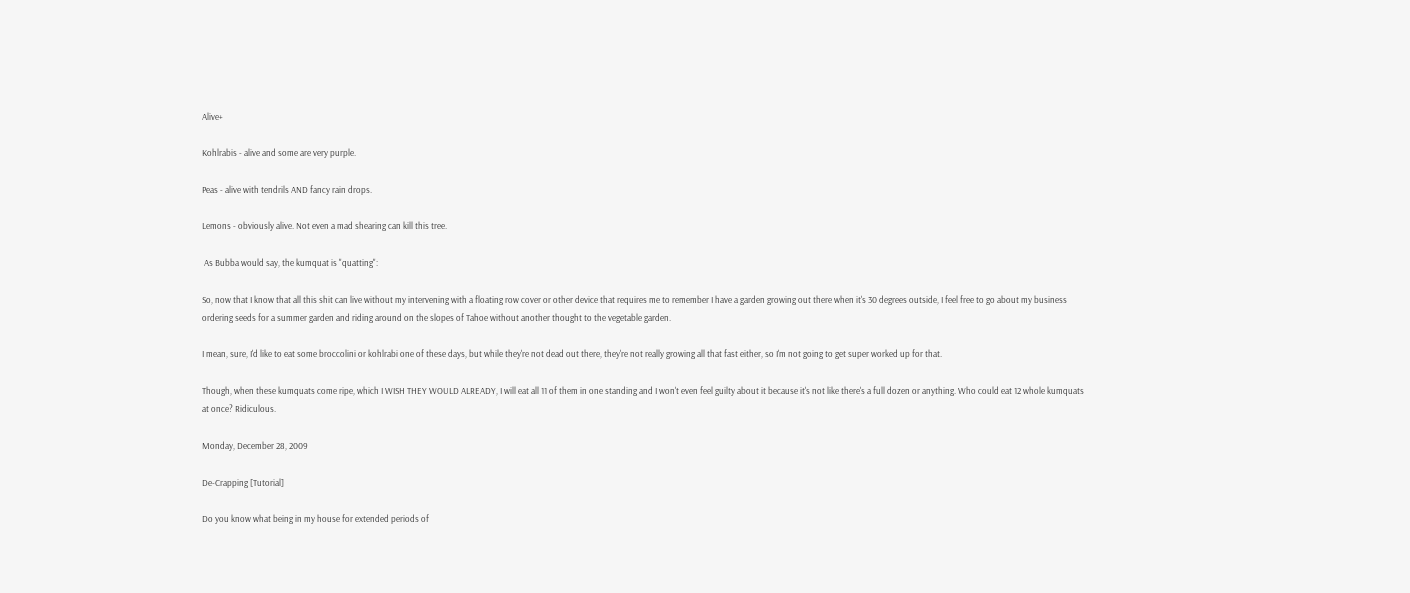Alive+

Kohlrabis - alive and some are very purple.

Peas - alive with tendrils AND fancy rain drops.

Lemons - obviously alive. Not even a mad shearing can kill this tree.

 As Bubba would say, the kumquat is "quatting":

So, now that I know that all this shit can live without my intervening with a floating row cover or other device that requires me to remember I have a garden growing out there when it's 30 degrees outside, I feel free to go about my business ordering seeds for a summer garden and riding around on the slopes of Tahoe without another thought to the vegetable garden.

I mean, sure, I'd like to eat some broccolini or kohlrabi one of these days, but while they're not dead out there, they're not really growing all that fast either, so I'm not going to get super worked up for that.

Though, when these kumquats come ripe, which I WISH THEY WOULD ALREADY, I will eat all 11 of them in one standing and I won't even feel guilty about it because it's not like there's a full dozen or anything. Who could eat 12 whole kumquats at once? Ridiculous.

Monday, December 28, 2009

De-Crapping [Tutorial]

Do you know what being in my house for extended periods of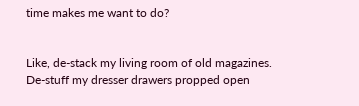time makes me want to do?


Like, de-stack my living room of old magazines. De-stuff my dresser drawers propped open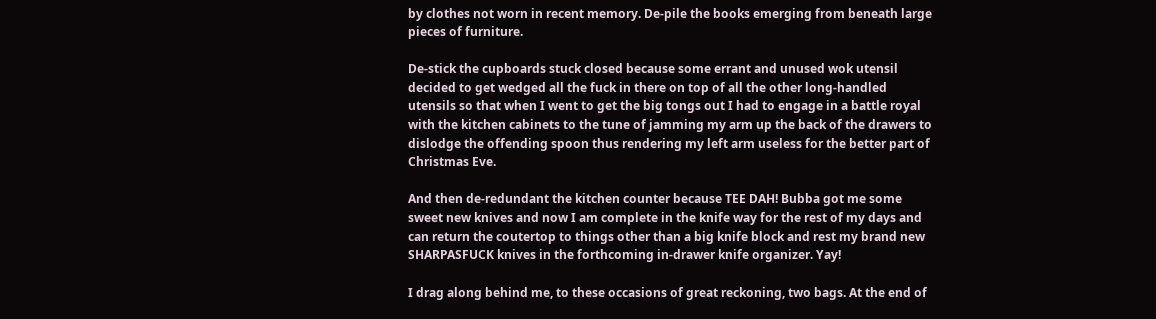by clothes not worn in recent memory. De-pile the books emerging from beneath large pieces of furniture.

De-stick the cupboards stuck closed because some errant and unused wok utensil decided to get wedged all the fuck in there on top of all the other long-handled utensils so that when I went to get the big tongs out I had to engage in a battle royal with the kitchen cabinets to the tune of jamming my arm up the back of the drawers to dislodge the offending spoon thus rendering my left arm useless for the better part of Christmas Eve.

And then de-redundant the kitchen counter because TEE DAH! Bubba got me some sweet new knives and now I am complete in the knife way for the rest of my days and can return the coutertop to things other than a big knife block and rest my brand new SHARPASFUCK knives in the forthcoming in-drawer knife organizer. Yay!

I drag along behind me, to these occasions of great reckoning, two bags. At the end of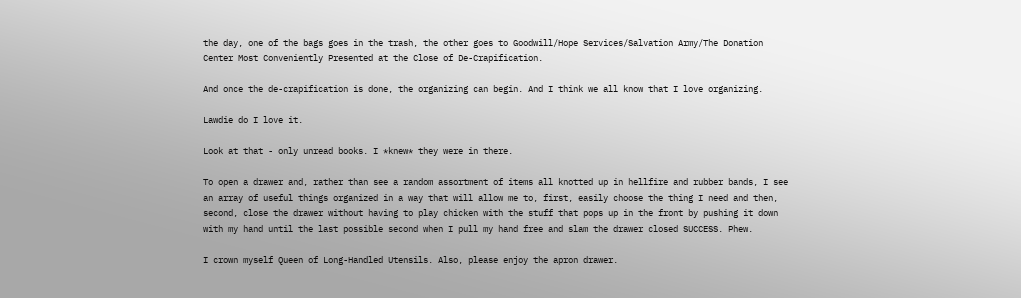the day, one of the bags goes in the trash, the other goes to Goodwill/Hope Services/Salvation Army/The Donation Center Most Conveniently Presented at the Close of De-Crapification.

And once the de-crapification is done, the organizing can begin. And I think we all know that I love organizing.

Lawdie do I love it.

Look at that - only unread books. I *knew* they were in there.

To open a drawer and, rather than see a random assortment of items all knotted up in hellfire and rubber bands, I see an array of useful things organized in a way that will allow me to, first, easily choose the thing I need and then, second, close the drawer without having to play chicken with the stuff that pops up in the front by pushing it down with my hand until the last possible second when I pull my hand free and slam the drawer closed SUCCESS. Phew.

I crown myself Queen of Long-Handled Utensils. Also, please enjoy the apron drawer.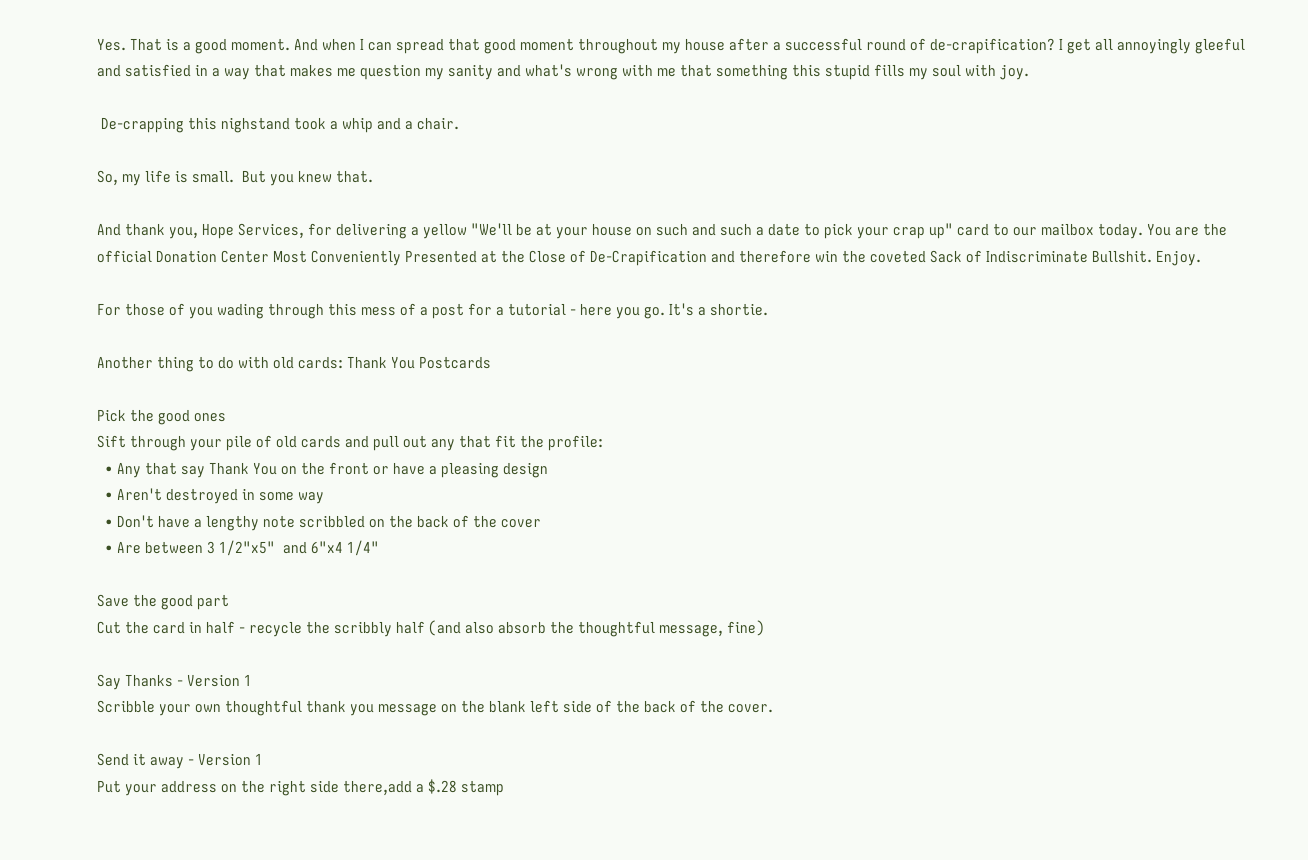Yes. That is a good moment. And when I can spread that good moment throughout my house after a successful round of de-crapification? I get all annoyingly gleeful and satisfied in a way that makes me question my sanity and what's wrong with me that something this stupid fills my soul with joy.

 De-crapping this nighstand took a whip and a chair.

So, my life is small.  But you knew that.

And thank you, Hope Services, for delivering a yellow "We'll be at your house on such and such a date to pick your crap up" card to our mailbox today. You are the official Donation Center Most Conveniently Presented at the Close of De-Crapification and therefore win the coveted Sack of Indiscriminate Bullshit. Enjoy.

For those of you wading through this mess of a post for a tutorial - here you go. It's a shortie.

Another thing to do with old cards: Thank You Postcards

Pick the good ones
Sift through your pile of old cards and pull out any that fit the profile:
  • Any that say Thank You on the front or have a pleasing design
  • Aren't destroyed in some way
  • Don't have a lengthy note scribbled on the back of the cover
  • Are between 3 1/2"x5"  and 6"x4 1/4"

Save the good part
Cut the card in half - recycle the scribbly half (and also absorb the thoughtful message, fine)

Say Thanks - Version 1
Scribble your own thoughtful thank you message on the blank left side of the back of the cover.

Send it away - Version 1
Put your address on the right side there,add a $.28 stamp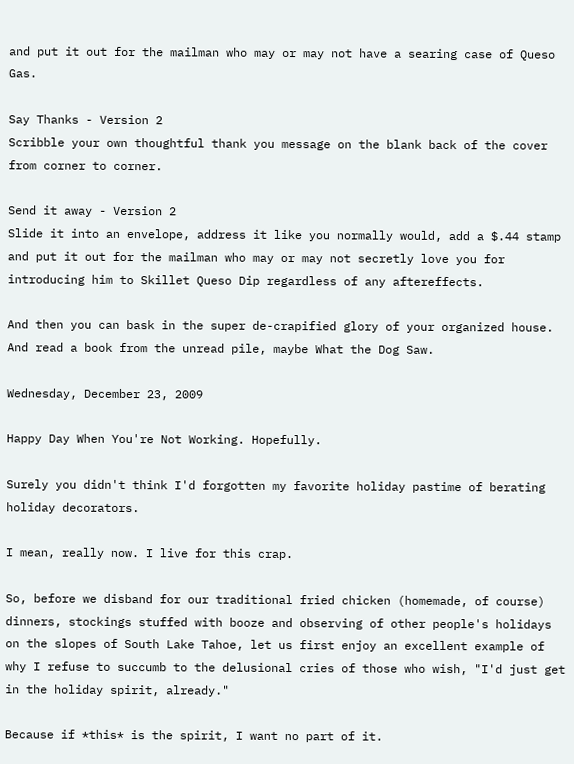and put it out for the mailman who may or may not have a searing case of Queso Gas.

Say Thanks - Version 2
Scribble your own thoughtful thank you message on the blank back of the cover from corner to corner.

Send it away - Version 2
Slide it into an envelope, address it like you normally would, add a $.44 stamp and put it out for the mailman who may or may not secretly love you for introducing him to Skillet Queso Dip regardless of any aftereffects.

And then you can bask in the super de-crapified glory of your organized house. And read a book from the unread pile, maybe What the Dog Saw.

Wednesday, December 23, 2009

Happy Day When You're Not Working. Hopefully.

Surely you didn't think I'd forgotten my favorite holiday pastime of berating holiday decorators.

I mean, really now. I live for this crap.

So, before we disband for our traditional fried chicken (homemade, of course) dinners, stockings stuffed with booze and observing of other people's holidays on the slopes of South Lake Tahoe, let us first enjoy an excellent example of why I refuse to succumb to the delusional cries of those who wish, "I'd just get in the holiday spirit, already."

Because if *this* is the spirit, I want no part of it.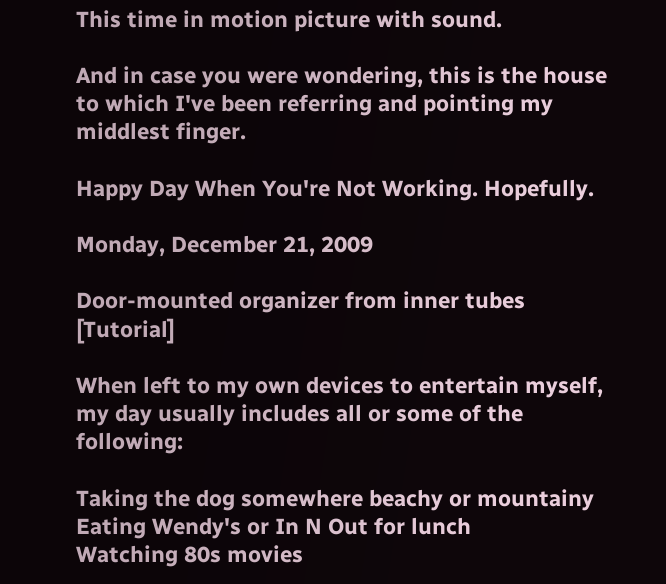This time in motion picture with sound.

And in case you were wondering, this is the house to which I've been referring and pointing my middlest finger.

Happy Day When You're Not Working. Hopefully.

Monday, December 21, 2009

Door-mounted organizer from inner tubes [Tutorial]

When left to my own devices to entertain myself, my day usually includes all or some of the following:

Taking the dog somewhere beachy or mountainy
Eating Wendy's or In N Out for lunch
Watching 80s movies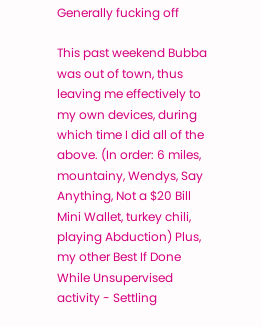Generally fucking off

This past weekend Bubba was out of town, thus leaving me effectively to my own devices, during which time I did all of the above. (In order: 6 miles, mountainy, Wendys, Say Anything, Not a $20 Bill Mini Wallet, turkey chili, playing Abduction) Plus, my other Best If Done While Unsupervised activity - Settling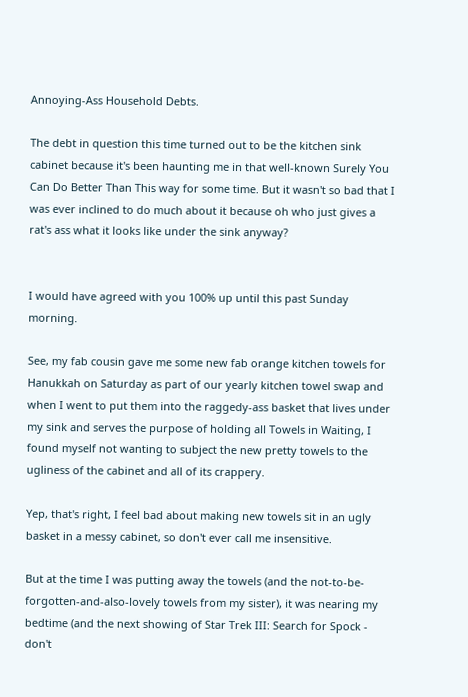Annoying-Ass Household Debts.

The debt in question this time turned out to be the kitchen sink cabinet because it's been haunting me in that well-known Surely You Can Do Better Than This way for some time. But it wasn't so bad that I was ever inclined to do much about it because oh who just gives a rat's ass what it looks like under the sink anyway?


I would have agreed with you 100% up until this past Sunday morning.

See, my fab cousin gave me some new fab orange kitchen towels for Hanukkah on Saturday as part of our yearly kitchen towel swap and when I went to put them into the raggedy-ass basket that lives under my sink and serves the purpose of holding all Towels in Waiting, I found myself not wanting to subject the new pretty towels to the ugliness of the cabinet and all of its crappery.

Yep, that's right, I feel bad about making new towels sit in an ugly basket in a messy cabinet, so don't ever call me insensitive.

But at the time I was putting away the towels (and the not-to-be-forgotten-and-also-lovely towels from my sister), it was nearing my bedtime (and the next showing of Star Trek III: Search for Spock - don't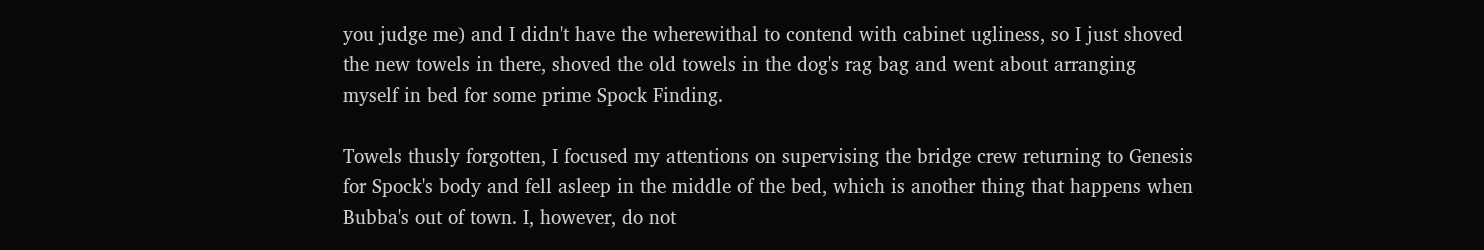you judge me) and I didn't have the wherewithal to contend with cabinet ugliness, so I just shoved the new towels in there, shoved the old towels in the dog's rag bag and went about arranging myself in bed for some prime Spock Finding.

Towels thusly forgotten, I focused my attentions on supervising the bridge crew returning to Genesis for Spock's body and fell asleep in the middle of the bed, which is another thing that happens when Bubba's out of town. I, however, do not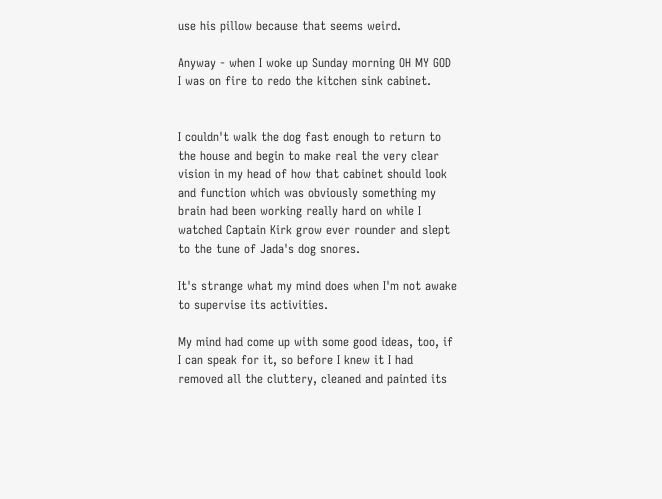use his pillow because that seems weird.

Anyway - when I woke up Sunday morning OH MY GOD I was on fire to redo the kitchen sink cabinet.


I couldn't walk the dog fast enough to return to the house and begin to make real the very clear vision in my head of how that cabinet should look and function which was obviously something my brain had been working really hard on while I watched Captain Kirk grow ever rounder and slept to the tune of Jada's dog snores.

It's strange what my mind does when I'm not awake to supervise its activities.

My mind had come up with some good ideas, too, if I can speak for it, so before I knew it I had removed all the cluttery, cleaned and painted its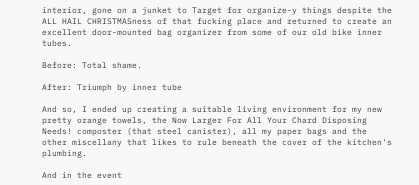interior, gone on a junket to Target for organize-y things despite the ALL HAIL CHRISTMASness of that fucking place and returned to create an excellent door-mounted bag organizer from some of our old bike inner tubes.

Before: Total shame.

After: Triumph by inner tube

And so, I ended up creating a suitable living environment for my new pretty orange towels, the Now Larger For All Your Chard Disposing Needs! composter (that steel canister), all my paper bags and the other miscellany that likes to rule beneath the cover of the kitchen's plumbing.

And in the event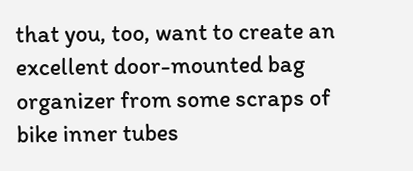that you, too, want to create an excellent door-mounted bag organizer from some scraps of bike inner tubes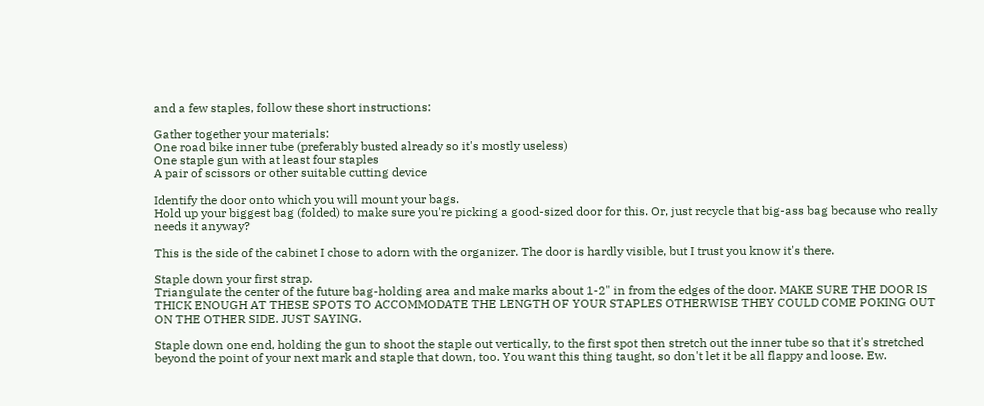and a few staples, follow these short instructions:

Gather together your materials:
One road bike inner tube (preferably busted already so it's mostly useless)
One staple gun with at least four staples
A pair of scissors or other suitable cutting device

Identify the door onto which you will mount your bags.
Hold up your biggest bag (folded) to make sure you're picking a good-sized door for this. Or, just recycle that big-ass bag because who really needs it anyway?

This is the side of the cabinet I chose to adorn with the organizer. The door is hardly visible, but I trust you know it's there.

Staple down your first strap.
Triangulate the center of the future bag-holding area and make marks about 1-2" in from the edges of the door. MAKE SURE THE DOOR IS THICK ENOUGH AT THESE SPOTS TO ACCOMMODATE THE LENGTH OF YOUR STAPLES OTHERWISE THEY COULD COME POKING OUT ON THE OTHER SIDE. JUST SAYING.

Staple down one end, holding the gun to shoot the staple out vertically, to the first spot then stretch out the inner tube so that it's stretched beyond the point of your next mark and staple that down, too. You want this thing taught, so don't let it be all flappy and loose. Ew.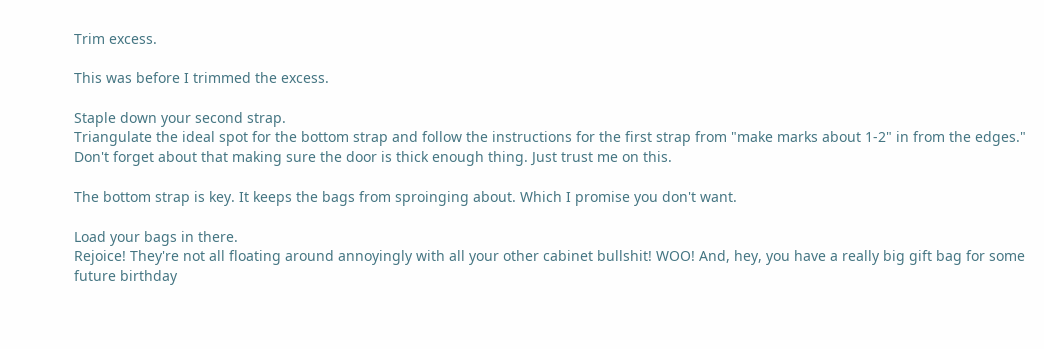Trim excess.

This was before I trimmed the excess.

Staple down your second strap.
Triangulate the ideal spot for the bottom strap and follow the instructions for the first strap from "make marks about 1-2" in from the edges." Don't forget about that making sure the door is thick enough thing. Just trust me on this.

The bottom strap is key. It keeps the bags from sproinging about. Which I promise you don't want.

Load your bags in there.
Rejoice! They're not all floating around annoyingly with all your other cabinet bullshit! WOO! And, hey, you have a really big gift bag for some future birthday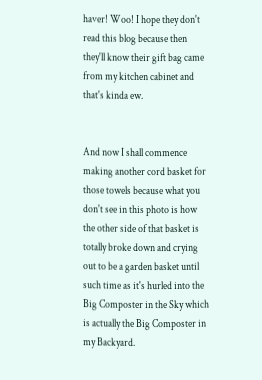haver! Woo! I hope they don't read this blog because then they'll know their gift bag came from my kitchen cabinet and that's kinda ew.


And now I shall commence making another cord basket for those towels because what you don't see in this photo is how the other side of that basket is totally broke down and crying out to be a garden basket until such time as it's hurled into the Big Composter in the Sky which is actually the Big Composter in my Backyard.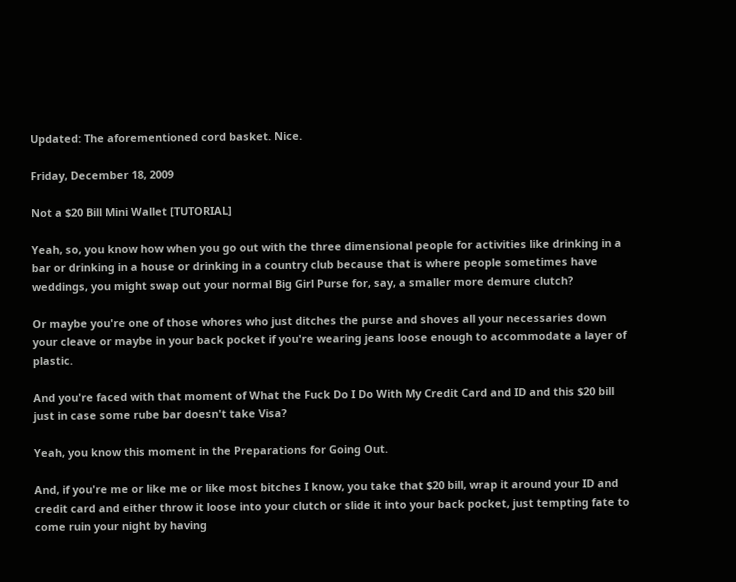Updated: The aforementioned cord basket. Nice.

Friday, December 18, 2009

Not a $20 Bill Mini Wallet [TUTORIAL]

Yeah, so, you know how when you go out with the three dimensional people for activities like drinking in a bar or drinking in a house or drinking in a country club because that is where people sometimes have weddings, you might swap out your normal Big Girl Purse for, say, a smaller more demure clutch?

Or maybe you're one of those whores who just ditches the purse and shoves all your necessaries down your cleave or maybe in your back pocket if you're wearing jeans loose enough to accommodate a layer of plastic.

And you're faced with that moment of What the Fuck Do I Do With My Credit Card and ID and this $20 bill just in case some rube bar doesn't take Visa?

Yeah, you know this moment in the Preparations for Going Out.

And, if you're me or like me or like most bitches I know, you take that $20 bill, wrap it around your ID and credit card and either throw it loose into your clutch or slide it into your back pocket, just tempting fate to come ruin your night by having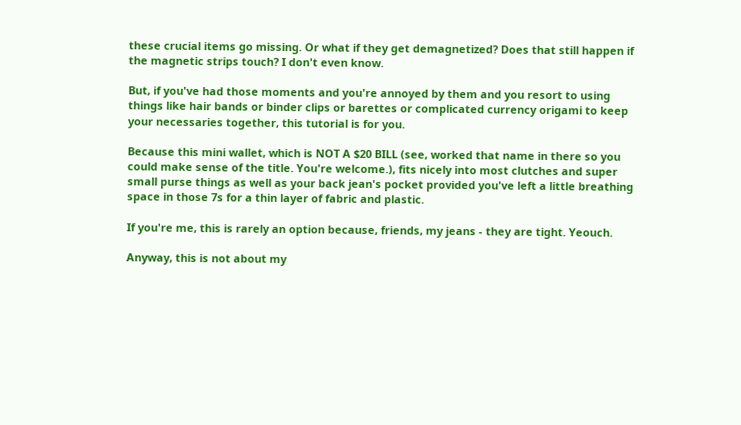these crucial items go missing. Or what if they get demagnetized? Does that still happen if the magnetic strips touch? I don't even know.

But, if you've had those moments and you're annoyed by them and you resort to using things like hair bands or binder clips or barettes or complicated currency origami to keep your necessaries together, this tutorial is for you.

Because this mini wallet, which is NOT A $20 BILL (see, worked that name in there so you could make sense of the title. You're welcome.), fits nicely into most clutches and super small purse things as well as your back jean's pocket provided you've left a little breathing space in those 7s for a thin layer of fabric and plastic.

If you're me, this is rarely an option because, friends, my jeans - they are tight. Yeouch.

Anyway, this is not about my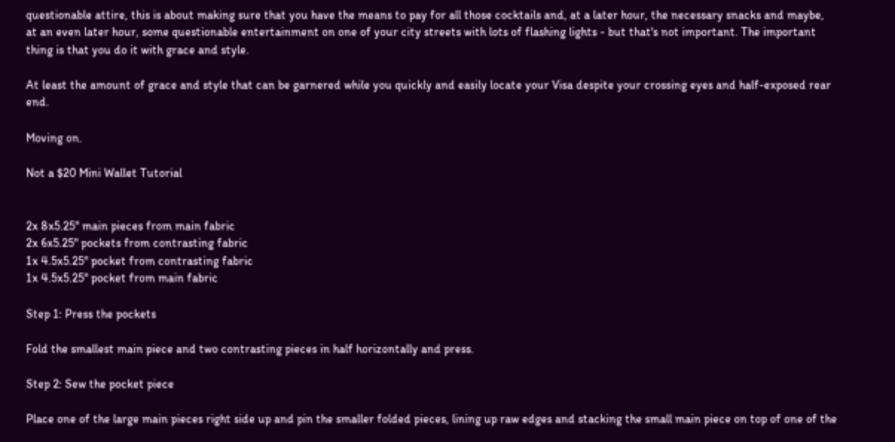questionable attire, this is about making sure that you have the means to pay for all those cocktails and, at a later hour, the necessary snacks and maybe, at an even later hour, some questionable entertainment on one of your city streets with lots of flashing lights - but that's not important. The important thing is that you do it with grace and style.

At least the amount of grace and style that can be garnered while you quickly and easily locate your Visa despite your crossing eyes and half-exposed rear end.

Moving on.

Not a $20 Mini Wallet Tutorial


2x 8x5.25" main pieces from main fabric
2x 6x5.25" pockets from contrasting fabric
1x 4.5x5.25" pocket from contrasting fabric
1x 4.5x5.25" pocket from main fabric

Step 1: Press the pockets

Fold the smallest main piece and two contrasting pieces in half horizontally and press.

Step 2: Sew the pocket piece

Place one of the large main pieces right side up and pin the smaller folded pieces, lining up raw edges and stacking the small main piece on top of one of the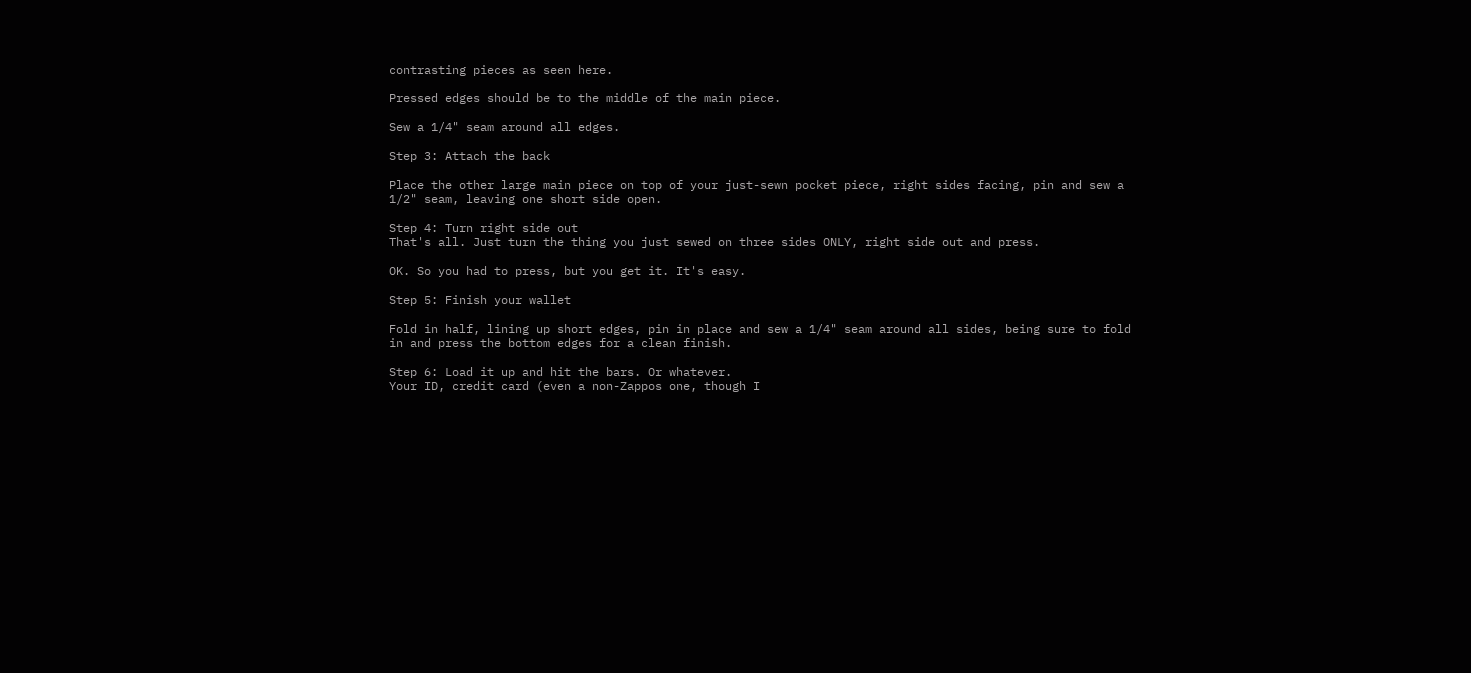contrasting pieces as seen here.

Pressed edges should be to the middle of the main piece.

Sew a 1/4" seam around all edges.

Step 3: Attach the back

Place the other large main piece on top of your just-sewn pocket piece, right sides facing, pin and sew a 1/2" seam, leaving one short side open.

Step 4: Turn right side out
That's all. Just turn the thing you just sewed on three sides ONLY, right side out and press.

OK. So you had to press, but you get it. It's easy.

Step 5: Finish your wallet

Fold in half, lining up short edges, pin in place and sew a 1/4" seam around all sides, being sure to fold in and press the bottom edges for a clean finish.

Step 6: Load it up and hit the bars. Or whatever.
Your ID, credit card (even a non-Zappos one, though I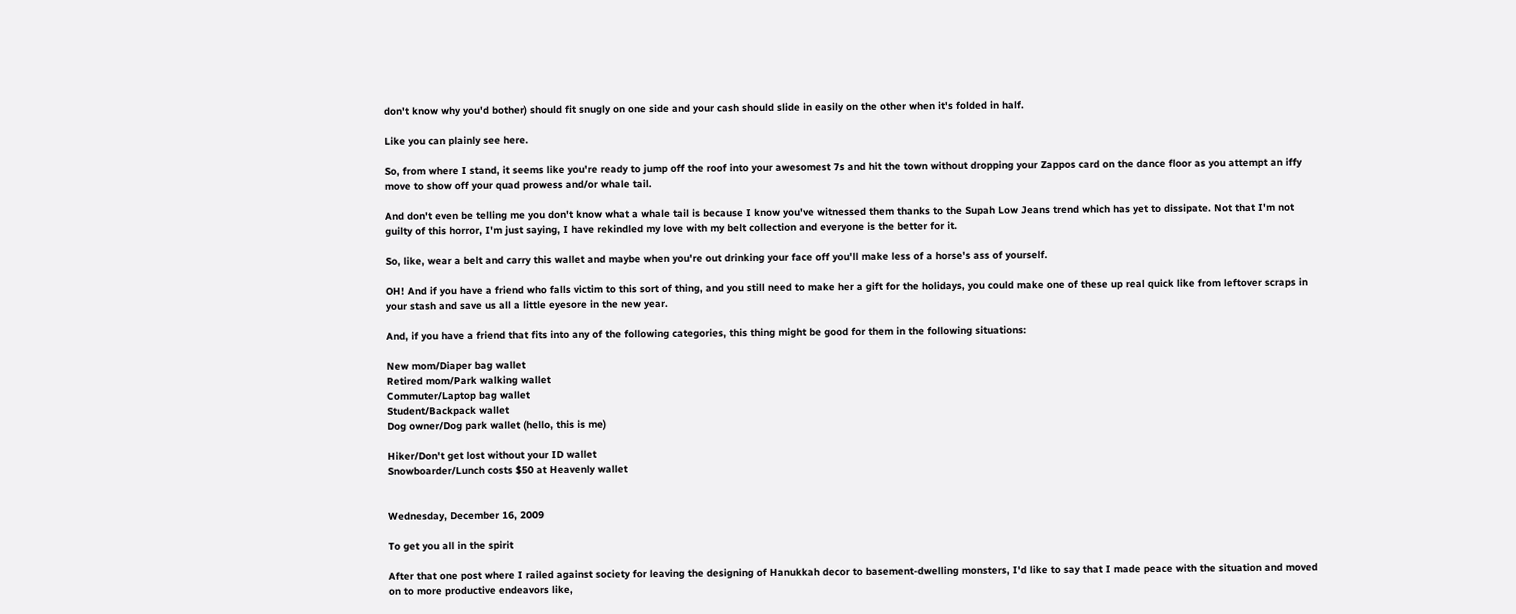don't know why you'd bother) should fit snugly on one side and your cash should slide in easily on the other when it's folded in half.

Like you can plainly see here.

So, from where I stand, it seems like you're ready to jump off the roof into your awesomest 7s and hit the town without dropping your Zappos card on the dance floor as you attempt an iffy move to show off your quad prowess and/or whale tail.

And don't even be telling me you don't know what a whale tail is because I know you've witnessed them thanks to the Supah Low Jeans trend which has yet to dissipate. Not that I'm not guilty of this horror, I'm just saying, I have rekindled my love with my belt collection and everyone is the better for it.

So, like, wear a belt and carry this wallet and maybe when you're out drinking your face off you'll make less of a horse's ass of yourself.

OH! And if you have a friend who falls victim to this sort of thing, and you still need to make her a gift for the holidays, you could make one of these up real quick like from leftover scraps in your stash and save us all a little eyesore in the new year.

And, if you have a friend that fits into any of the following categories, this thing might be good for them in the following situations:

New mom/Diaper bag wallet
Retired mom/Park walking wallet
Commuter/Laptop bag wallet
Student/Backpack wallet
Dog owner/Dog park wallet (hello, this is me)

Hiker/Don't get lost without your ID wallet
Snowboarder/Lunch costs $50 at Heavenly wallet


Wednesday, December 16, 2009

To get you all in the spirit

After that one post where I railed against society for leaving the designing of Hanukkah decor to basement-dwelling monsters, I'd like to say that I made peace with the situation and moved on to more productive endeavors like,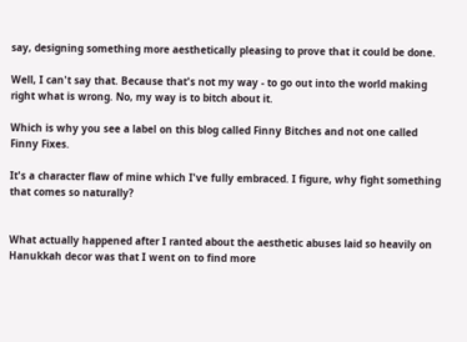say, designing something more aesthetically pleasing to prove that it could be done.

Well, I can't say that. Because that's not my way - to go out into the world making right what is wrong. No, my way is to bitch about it.

Which is why you see a label on this blog called Finny Bitches and not one called Finny Fixes.

It's a character flaw of mine which I've fully embraced. I figure, why fight something that comes so naturally?


What actually happened after I ranted about the aesthetic abuses laid so heavily on Hanukkah decor was that I went on to find more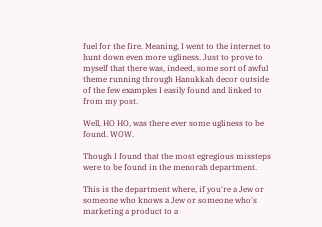fuel for the fire. Meaning, I went to the internet to hunt down even more ugliness. Just to prove to myself that there was, indeed, some sort of awful theme running through Hanukkah decor outside of the few examples I easily found and linked to from my post.

Well, HO HO, was there ever some ugliness to be found. WOW.

Though I found that the most egregious missteps were to be found in the menorah department.

This is the department where, if you're a Jew or someone who knows a Jew or someone who's marketing a product to a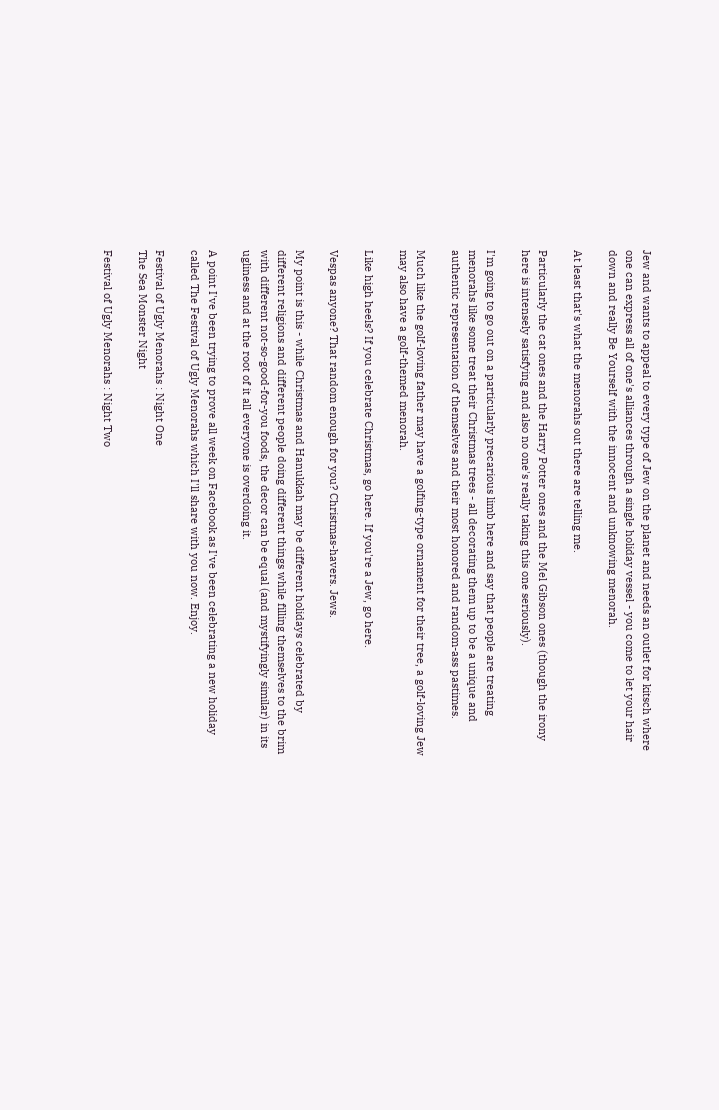Jew and wants to appeal to every type of Jew on the planet and needs an outlet for kitsch where one can express all of one's alliances through a single holiday vessel - you come to let your hair down and really Be Yourself with the innocent and unknowing menorah.

At least that's what the menorahs out there are telling me.

Particularly the cat ones and the Harry Potter ones and the Mel Gibson ones (though the irony here is intensely satisfying and also no one's really taking this one seriously).

I'm going to go out on a particularly precarious limb here and say that people are treating menorahs like some treat their Christmas trees - all decorating them up to be a unique and authentic representation of themselves and their most honored and random-ass pastimes.

Much like the golf-loving father may have a golfing-type ornament for their tree, a golf-loving Jew may also have a golf-themed menorah.

Like high heels? If you celebrate Christmas, go here. If you're a Jew, go here.

Vespas anyone? That random enough for you? Christmas-havers. Jews.

My point is this - while Christmas and Hanukkah may be different holidays celebrated by different religions and different people doing different things while filling themselves to the brim with different not-so-good-for-you foods, the decor can be equal (and mystifyingly similar) in its ugliness and at the root of it all everyone is overdoing it.

A point I've been trying to prove all week on Facebook as I've been celebrating a new holiday called The Festival of Ugly Menorahs which I'll share with you now. Enjoy.

Festival of Ugly Menorahs : Night One
The Sea Monster Night

Festival of Ugly Menorahs : Night Two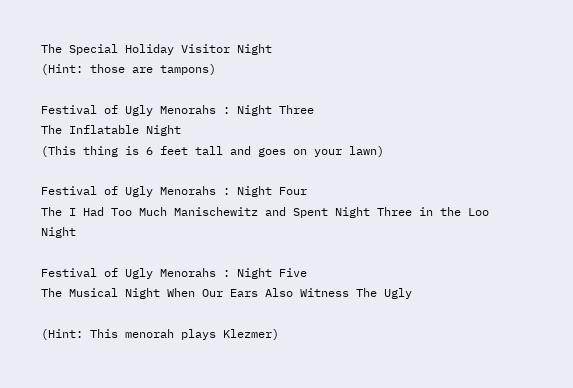The Special Holiday Visitor Night
(Hint: those are tampons)

Festival of Ugly Menorahs : Night Three
The Inflatable Night
(This thing is 6 feet tall and goes on your lawn)

Festival of Ugly Menorahs : Night Four
The I Had Too Much Manischewitz and Spent Night Three in the Loo Night

Festival of Ugly Menorahs : Night Five
The Musical Night When Our Ears Also Witness The Ugly

(Hint: This menorah plays Klezmer)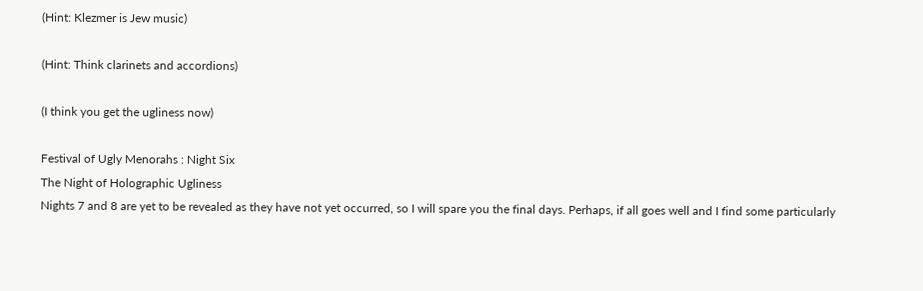(Hint: Klezmer is Jew music)

(Hint: Think clarinets and accordions)

(I think you get the ugliness now)

Festival of Ugly Menorahs : Night Six
The Night of Holographic Ugliness
Nights 7 and 8 are yet to be revealed as they have not yet occurred, so I will spare you the final days. Perhaps, if all goes well and I find some particularly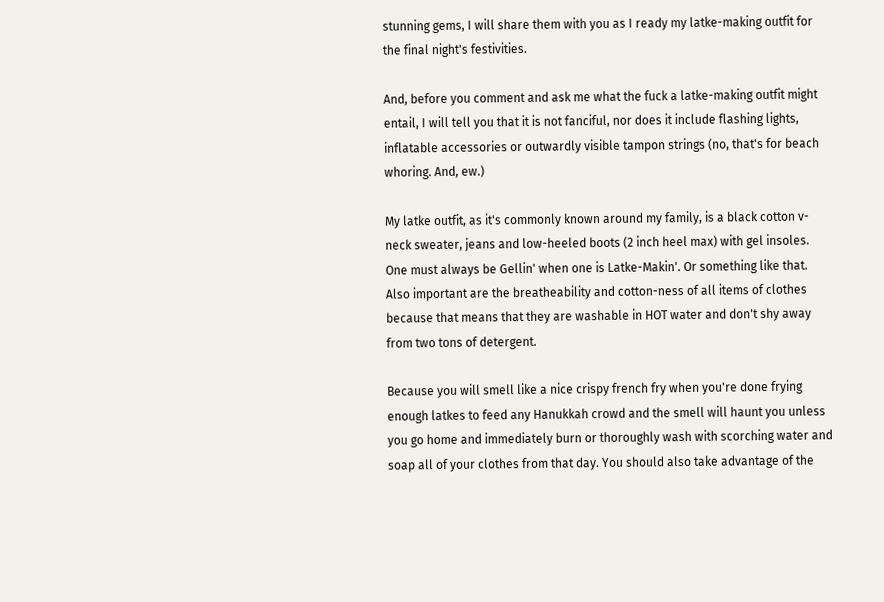stunning gems, I will share them with you as I ready my latke-making outfit for the final night's festivities.

And, before you comment and ask me what the fuck a latke-making outfit might entail, I will tell you that it is not fanciful, nor does it include flashing lights, inflatable accessories or outwardly visible tampon strings (no, that's for beach whoring. And, ew.)

My latke outfit, as it's commonly known around my family, is a black cotton v-neck sweater, jeans and low-heeled boots (2 inch heel max) with gel insoles. One must always be Gellin' when one is Latke-Makin'. Or something like that. Also important are the breatheability and cotton-ness of all items of clothes because that means that they are washable in HOT water and don't shy away from two tons of detergent.

Because you will smell like a nice crispy french fry when you're done frying enough latkes to feed any Hanukkah crowd and the smell will haunt you unless you go home and immediately burn or thoroughly wash with scorching water and soap all of your clothes from that day. You should also take advantage of the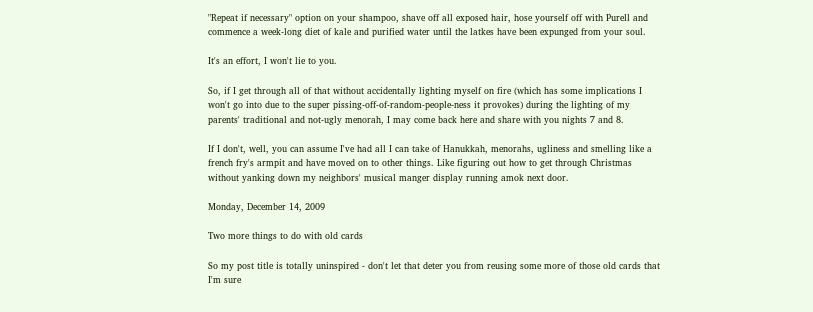"Repeat if necessary" option on your shampoo, shave off all exposed hair, hose yourself off with Purell and commence a week-long diet of kale and purified water until the latkes have been expunged from your soul.

It's an effort, I won't lie to you.

So, if I get through all of that without accidentally lighting myself on fire (which has some implications I won't go into due to the super pissing-off-of-random-people-ness it provokes) during the lighting of my parents' traditional and not-ugly menorah, I may come back here and share with you nights 7 and 8.

If I don't, well, you can assume I've had all I can take of Hanukkah, menorahs, ugliness and smelling like a french fry's armpit and have moved on to other things. Like figuring out how to get through Christmas without yanking down my neighbors' musical manger display running amok next door.

Monday, December 14, 2009

Two more things to do with old cards

So my post title is totally uninspired - don't let that deter you from reusing some more of those old cards that I'm sure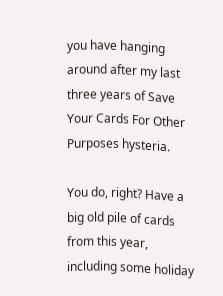you have hanging around after my last three years of Save Your Cards For Other Purposes hysteria.

You do, right? Have a big old pile of cards from this year, including some holiday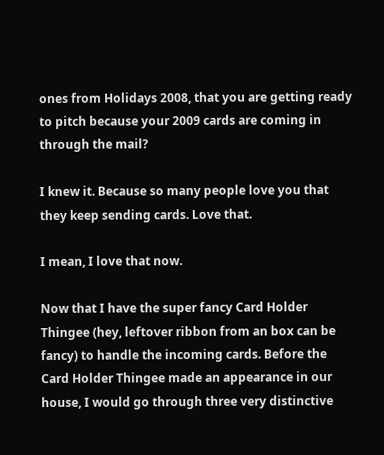ones from Holidays 2008, that you are getting ready to pitch because your 2009 cards are coming in through the mail?

I knew it. Because so many people love you that they keep sending cards. Love that.

I mean, I love that now.

Now that I have the super fancy Card Holder Thingee (hey, leftover ribbon from an box can be fancy) to handle the incoming cards. Before the Card Holder Thingee made an appearance in our house, I would go through three very distinctive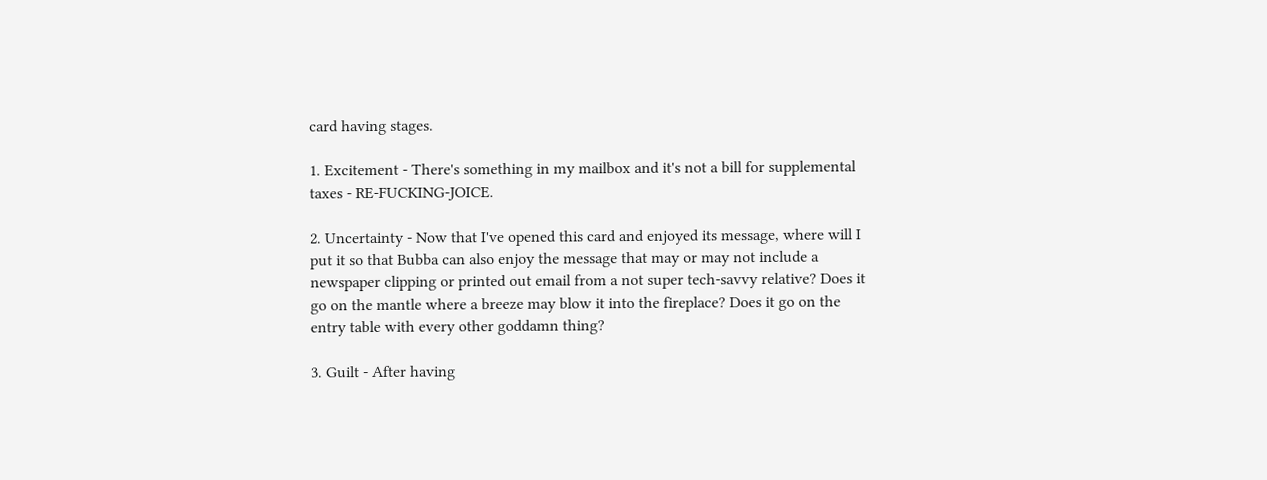card having stages.

1. Excitement - There's something in my mailbox and it's not a bill for supplemental taxes - RE-FUCKING-JOICE.

2. Uncertainty - Now that I've opened this card and enjoyed its message, where will I put it so that Bubba can also enjoy the message that may or may not include a newspaper clipping or printed out email from a not super tech-savvy relative? Does it go on the mantle where a breeze may blow it into the fireplace? Does it go on the entry table with every other goddamn thing?

3. Guilt - After having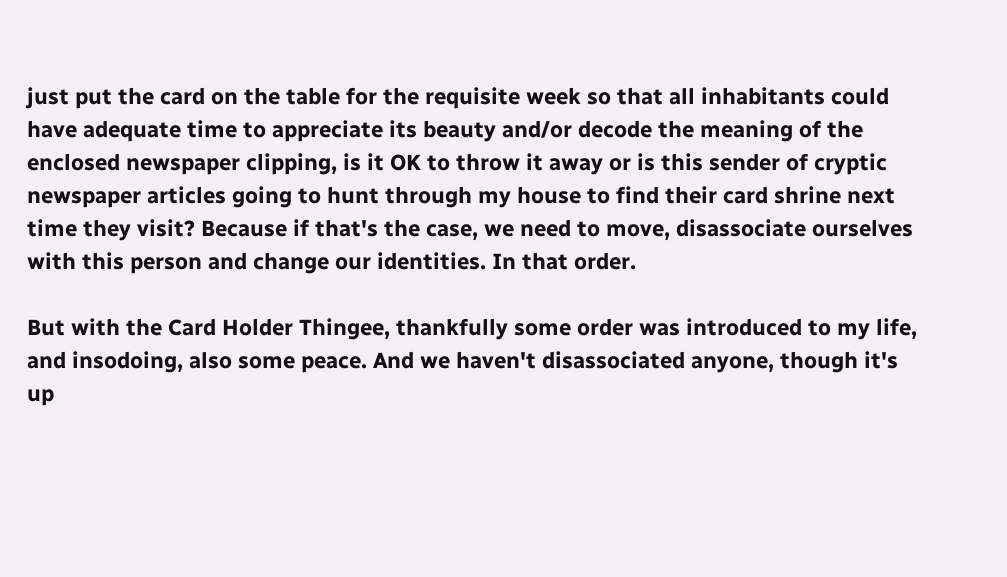just put the card on the table for the requisite week so that all inhabitants could have adequate time to appreciate its beauty and/or decode the meaning of the enclosed newspaper clipping, is it OK to throw it away or is this sender of cryptic newspaper articles going to hunt through my house to find their card shrine next time they visit? Because if that's the case, we need to move, disassociate ourselves with this person and change our identities. In that order.

But with the Card Holder Thingee, thankfully some order was introduced to my life, and insodoing, also some peace. And we haven't disassociated anyone, though it's up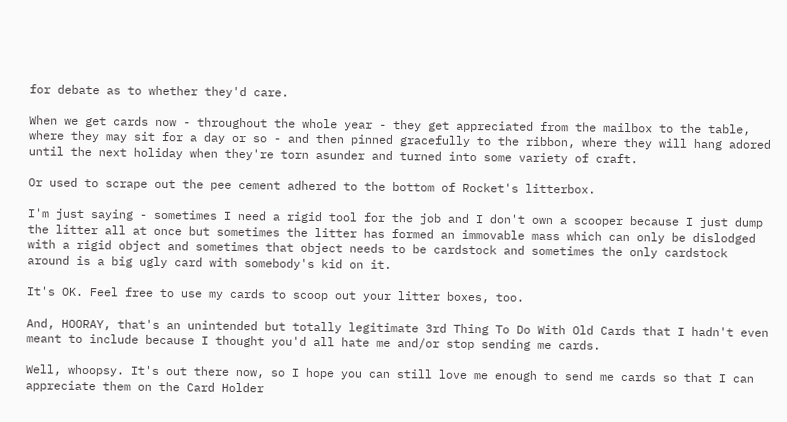for debate as to whether they'd care.

When we get cards now - throughout the whole year - they get appreciated from the mailbox to the table, where they may sit for a day or so - and then pinned gracefully to the ribbon, where they will hang adored until the next holiday when they're torn asunder and turned into some variety of craft.

Or used to scrape out the pee cement adhered to the bottom of Rocket's litterbox.

I'm just saying - sometimes I need a rigid tool for the job and I don't own a scooper because I just dump the litter all at once but sometimes the litter has formed an immovable mass which can only be dislodged with a rigid object and sometimes that object needs to be cardstock and sometimes the only cardstock around is a big ugly card with somebody's kid on it.

It's OK. Feel free to use my cards to scoop out your litter boxes, too.

And, HOORAY, that's an unintended but totally legitimate 3rd Thing To Do With Old Cards that I hadn't even meant to include because I thought you'd all hate me and/or stop sending me cards.

Well, whoopsy. It's out there now, so I hope you can still love me enough to send me cards so that I can appreciate them on the Card Holder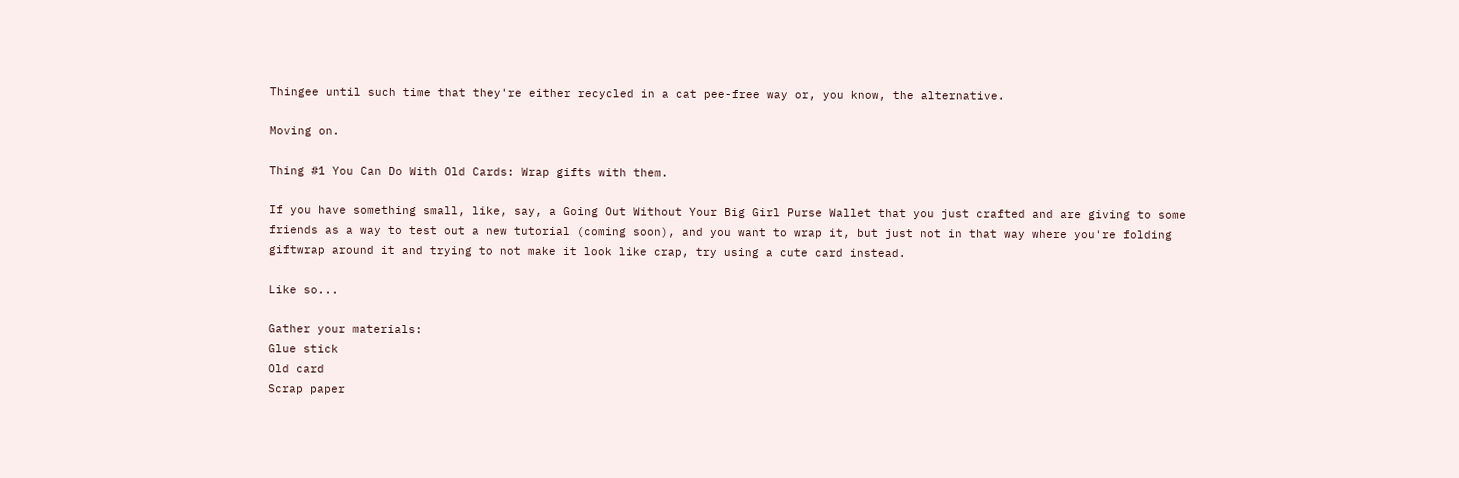Thingee until such time that they're either recycled in a cat pee-free way or, you know, the alternative.

Moving on.

Thing #1 You Can Do With Old Cards: Wrap gifts with them.

If you have something small, like, say, a Going Out Without Your Big Girl Purse Wallet that you just crafted and are giving to some friends as a way to test out a new tutorial (coming soon), and you want to wrap it, but just not in that way where you're folding giftwrap around it and trying to not make it look like crap, try using a cute card instead.

Like so...

Gather your materials:
Glue stick
Old card
Scrap paper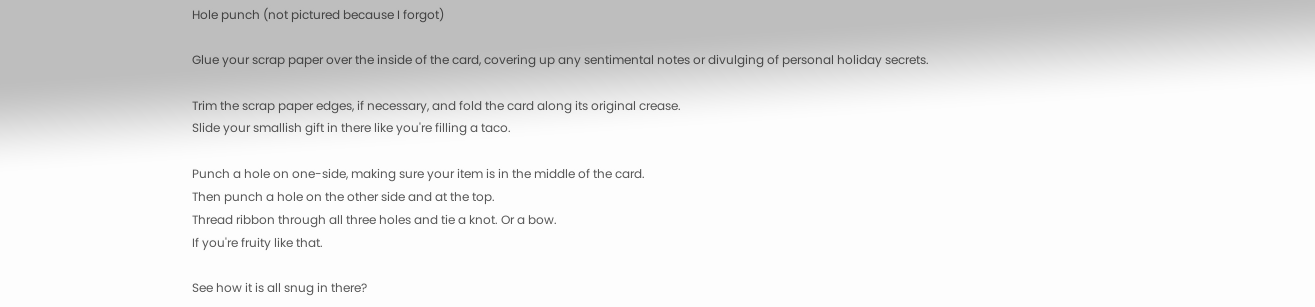Hole punch (not pictured because I forgot)

Glue your scrap paper over the inside of the card, covering up any sentimental notes or divulging of personal holiday secrets.

Trim the scrap paper edges, if necessary, and fold the card along its original crease.
Slide your smallish gift in there like you're filling a taco.

Punch a hole on one-side, making sure your item is in the middle of the card.
Then punch a hole on the other side and at the top.
Thread ribbon through all three holes and tie a knot. Or a bow.
If you're fruity like that.

See how it is all snug in there?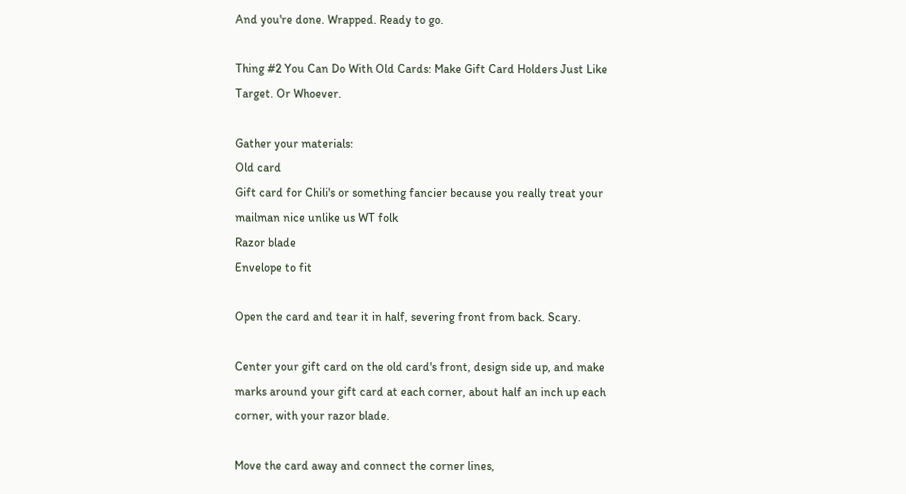And you're done. Wrapped. Ready to go.

Thing #2 You Can Do With Old Cards: Make Gift Card Holders Just Like Target. Or Whoever.

Gather your materials:
Old card
Gift card for Chili's or something fancier because you really treat your mailman nice unlike us WT folk
Razor blade
Envelope to fit

Open the card and tear it in half, severing front from back. Scary.

Center your gift card on the old card's front, design side up, and make marks around your gift card at each corner, about half an inch up each corner, with your razor blade.

Move the card away and connect the corner lines,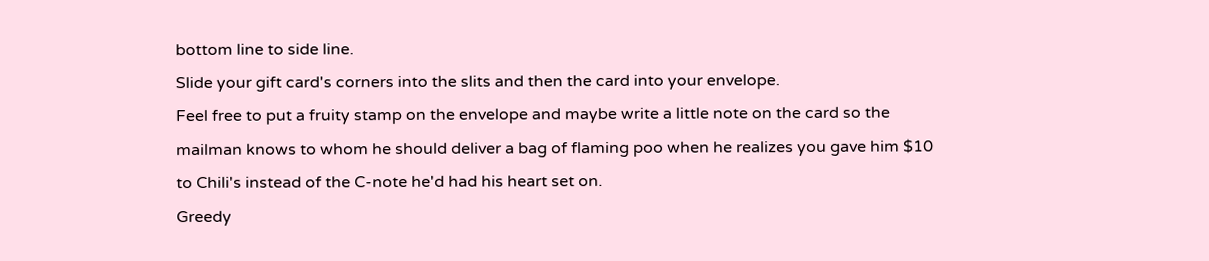bottom line to side line.
Slide your gift card's corners into the slits and then the card into your envelope.
Feel free to put a fruity stamp on the envelope and maybe write a little note on the card so the mailman knows to whom he should deliver a bag of flaming poo when he realizes you gave him $10 to Chili's instead of the C-note he'd had his heart set on.
Greedy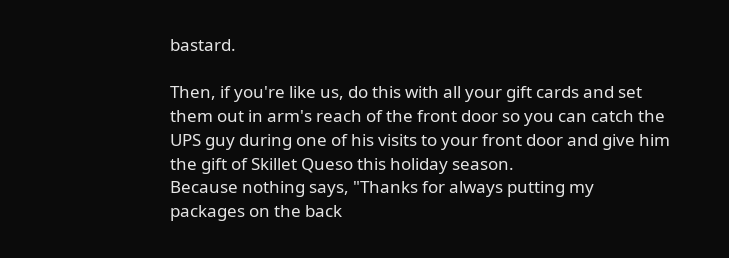bastard.

Then, if you're like us, do this with all your gift cards and set them out in arm's reach of the front door so you can catch the UPS guy during one of his visits to your front door and give him the gift of Skillet Queso this holiday season.
Because nothing says, "Thanks for always putting my packages on the back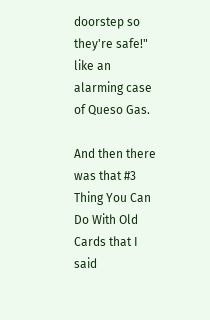doorstep so they're safe!" like an alarming case of Queso Gas.

And then there was that #3 Thing You Can Do With Old Cards that I said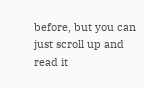before, but you can just scroll up and read it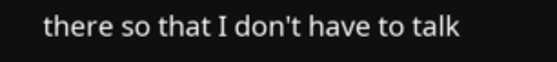there so that I don't have to talk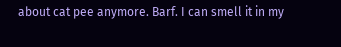about cat pee anymore. Barf. I can smell it in my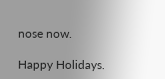nose now.

Happy Holidays.